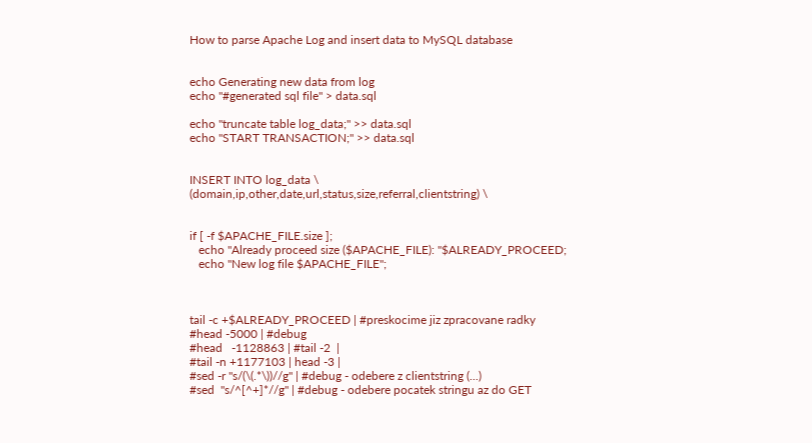How to parse Apache Log and insert data to MySQL database


echo Generating new data from log
echo "#generated sql file" > data.sql

echo "truncate table log_data;" >> data.sql
echo "START TRANSACTION;" >> data.sql


INSERT INTO log_data \
(domain,ip,other,date,url,status,size,referral,clientstring) \


if [ -f $APACHE_FILE.size ];
   echo "Already proceed size ($APACHE_FILE): "$ALREADY_PROCEED;
   echo "New log file $APACHE_FILE";



tail -c +$ALREADY_PROCEED | #preskocime jiz zpracovane radky
#head -5000 | #debug
#head   -1128863 | #tail -2  |
#tail -n +1177103 | head -3 |
#sed -r "s/(\(.*\))//g" | #debug - odebere z clientstring (...)
#sed  "s/^[^+]*//g" | #debug - odebere pocatek stringu az do GET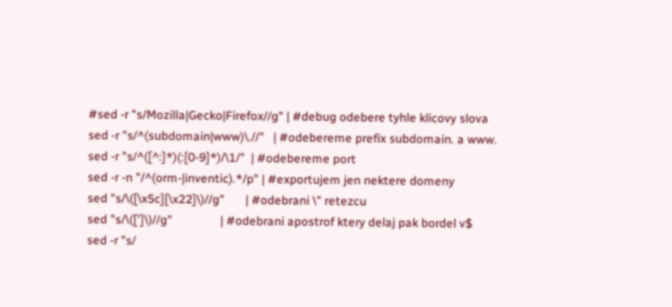#sed -r "s/Mozilla|Gecko|Firefox//g" | #debug odebere tyhle klicovy slova
sed -r "s/^(subdomain|www)\.//"   | #odebereme prefix subdomain. a www.
sed -r "s/^([^:]*)(:[0-9]*)/\1/"  | #odebereme port
sed -r -n "/^(orm-|inventic).*/p" | #exportujem jen nektere domeny
sed "s/\([\x5c][\x22]\)//g"       | #odebrani \" retezcu
sed "s/\([']\)//g"                | #odebrani apostrof ktery delaj pak bordel v$
sed -r "s/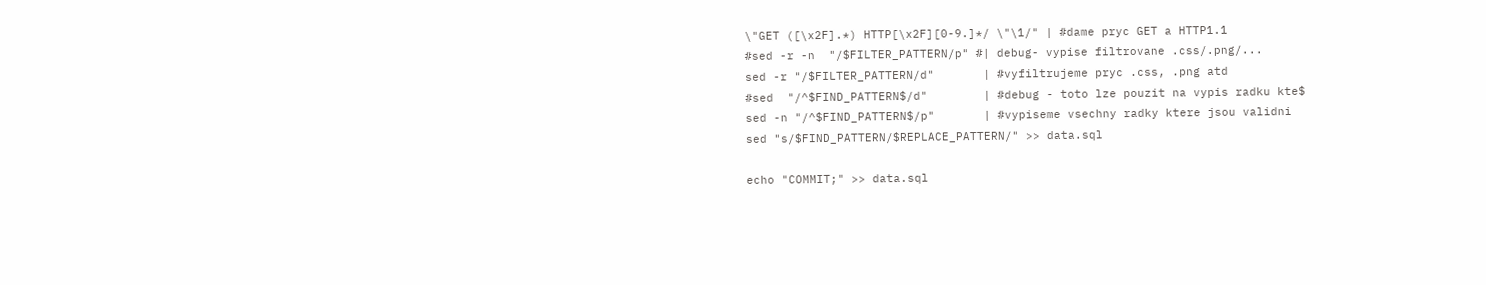\"GET ([\x2F].*) HTTP[\x2F][0-9.]*/ \"\1/" | #dame pryc GET a HTTP1.1
#sed -r -n  "/$FILTER_PATTERN/p" #| debug- vypise filtrovane .css/.png/...
sed -r "/$FILTER_PATTERN/d"       | #vyfiltrujeme pryc .css, .png atd
#sed  "/^$FIND_PATTERN$/d"        | #debug - toto lze pouzit na vypis radku kte$
sed -n "/^$FIND_PATTERN$/p"       | #vypiseme vsechny radky ktere jsou validni
sed "s/$FIND_PATTERN/$REPLACE_PATTERN/" >> data.sql

echo "COMMIT;" >> data.sql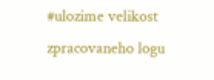#ulozime velikost zpracovaneho logu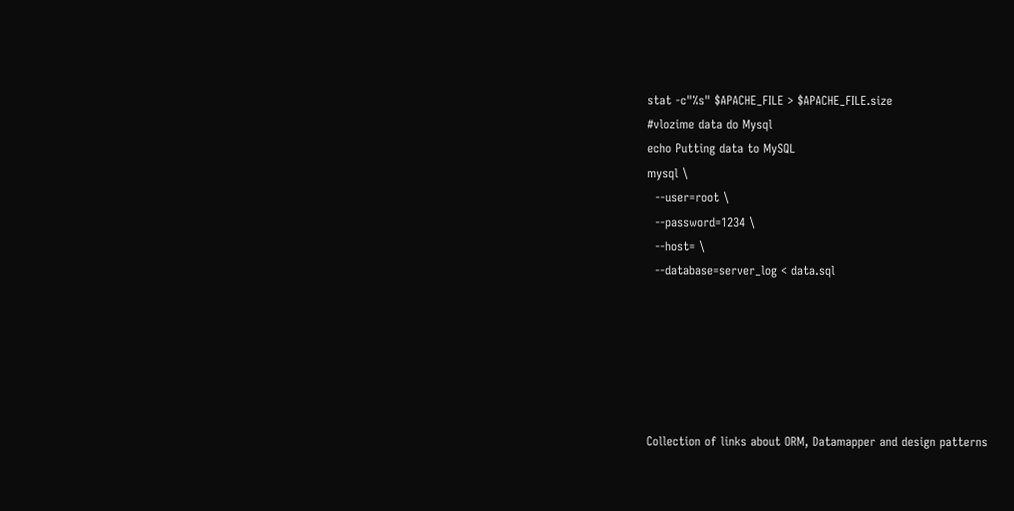stat -c"%s" $APACHE_FILE > $APACHE_FILE.size
#vlozime data do Mysql
echo Putting data to MySQL
mysql \
  --user=root \
  --password=1234 \
  --host= \
  --database=server_log < data.sql






Collection of links about ORM, Datamapper and design patterns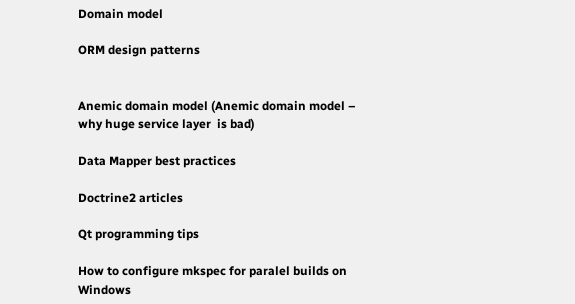Domain model

ORM design patterns


Anemic domain model (Anemic domain model – why huge service layer  is bad)

Data Mapper best practices

Doctrine2 articles

Qt programming tips

How to configure mkspec for paralel builds on Windows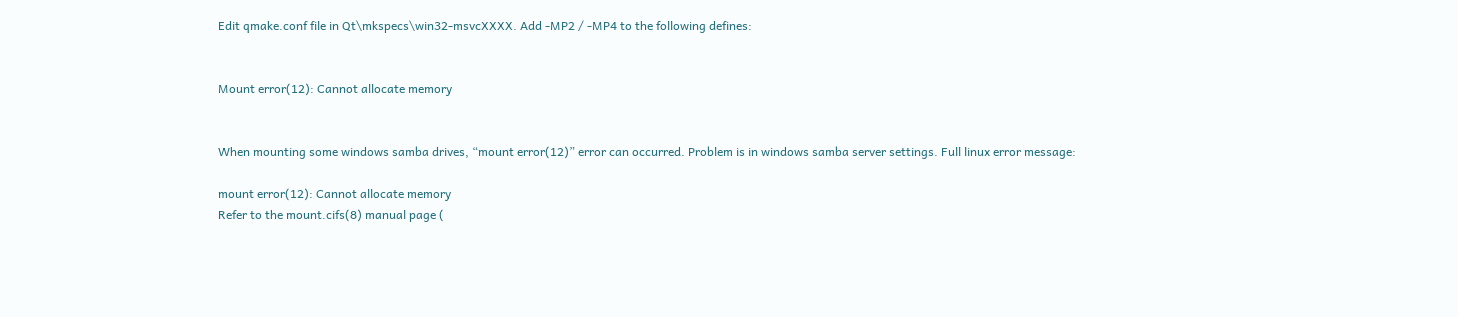Edit qmake.conf file in Qt\mkspecs\win32-msvcXXXX. Add -MP2 / -MP4 to the following defines:


Mount error(12): Cannot allocate memory


When mounting some windows samba drives, “mount error(12)” error can occurred. Problem is in windows samba server settings. Full linux error message:

mount error(12): Cannot allocate memory
Refer to the mount.cifs(8) manual page (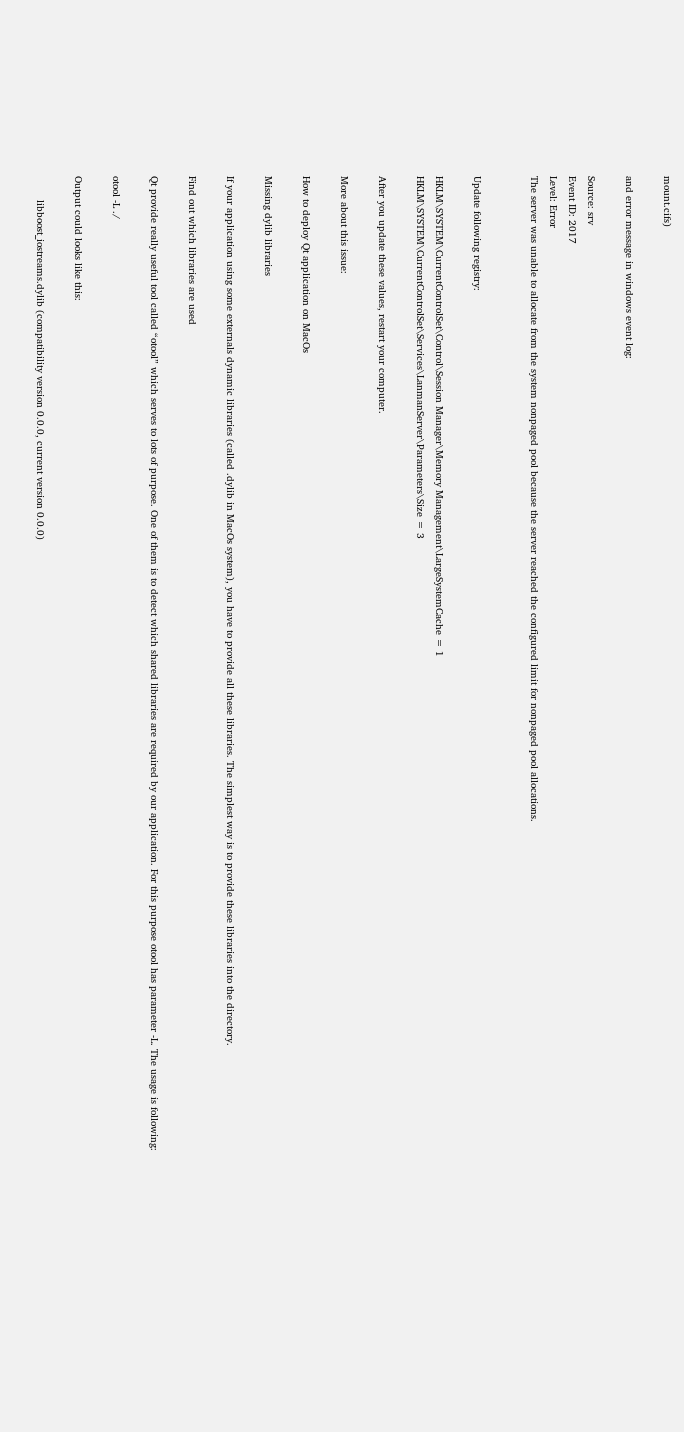mount.cifs)

and error message in windows event log:

Source: srv
Event ID: 2017
Level: Error
The server was unable to allocate from the system nonpaged pool because the server reached the configured limit for nonpaged pool allocations.


Update following registry:

HKLM\SYSTEM\CurrentControlSet\Control\Session Manager\Memory Management\LargeSystemCache = 1
HKLM\SYSTEM\CurrentControlSet\Services\LanmanServer\Parameters\Size = 3

After you update these values, restart your computer.

More about this issue:

How to deploy Qt application on MacOs

Missing dylib libraries

If your application using some externals dynamic libraries (called .dylib in MacOs system), you have to provide all these libraries. The simplest way is to provide these libraries into the directory.

Find out which libraries are used

Qt provide really useful tool called “otool” which serves to lots of purpose. One of them is to detect which shared libraries are required by our application. For this purpose otool has parameter -L. The usage is following:

otool -L ./

Output could looks like this:

        libboost_iostreams.dylib (compatibility version 0.0.0, current version 0.0.0)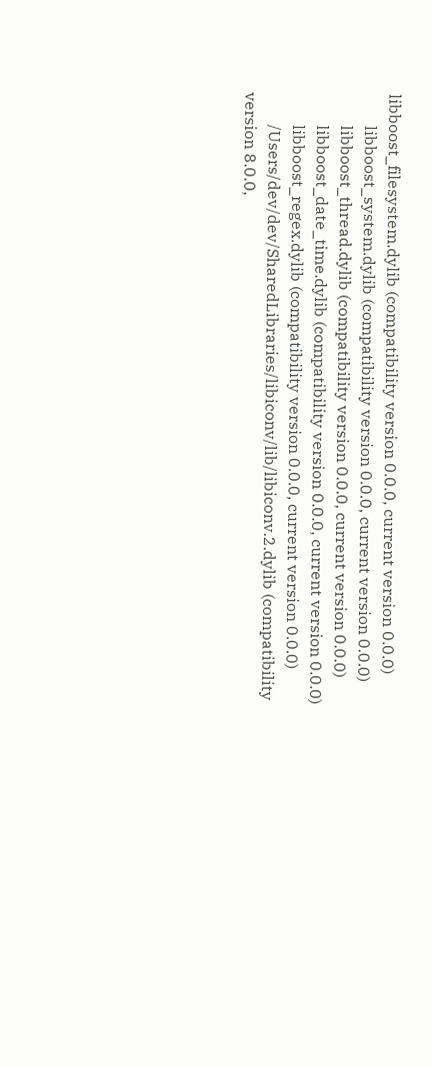libboost_filesystem.dylib (compatibility version 0.0.0, current version 0.0.0)
        libboost_system.dylib (compatibility version 0.0.0, current version 0.0.0)
        libboost_thread.dylib (compatibility version 0.0.0, current version 0.0.0)
        libboost_date_time.dylib (compatibility version 0.0.0, current version 0.0.0)
        libboost_regex.dylib (compatibility version 0.0.0, current version 0.0.0)
        /Users/dev/dev/SharedLibraries/libiconv/lib/libiconv.2.dylib (compatibility version 8.0.0,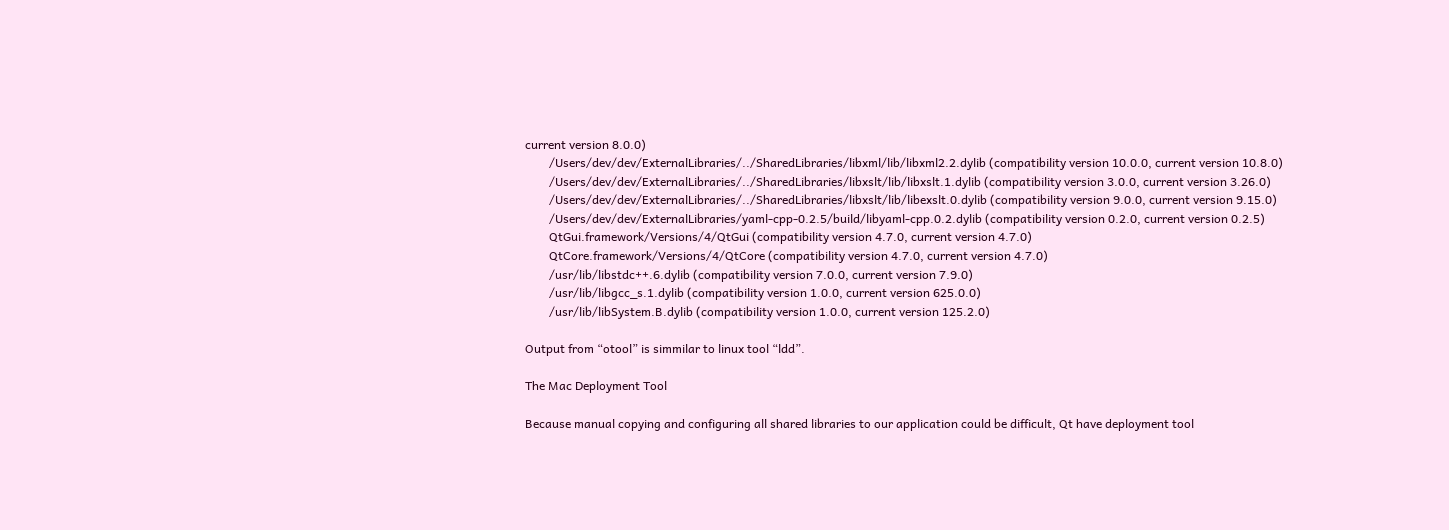current version 8.0.0)
        /Users/dev/dev/ExternalLibraries/../SharedLibraries/libxml/lib/libxml2.2.dylib (compatibility version 10.0.0, current version 10.8.0)
        /Users/dev/dev/ExternalLibraries/../SharedLibraries/libxslt/lib/libxslt.1.dylib (compatibility version 3.0.0, current version 3.26.0)
        /Users/dev/dev/ExternalLibraries/../SharedLibraries/libxslt/lib/libexslt.0.dylib (compatibility version 9.0.0, current version 9.15.0)
        /Users/dev/dev/ExternalLibraries/yaml-cpp-0.2.5/build/libyaml-cpp.0.2.dylib (compatibility version 0.2.0, current version 0.2.5)
        QtGui.framework/Versions/4/QtGui (compatibility version 4.7.0, current version 4.7.0)
        QtCore.framework/Versions/4/QtCore (compatibility version 4.7.0, current version 4.7.0)
        /usr/lib/libstdc++.6.dylib (compatibility version 7.0.0, current version 7.9.0)
        /usr/lib/libgcc_s.1.dylib (compatibility version 1.0.0, current version 625.0.0)
        /usr/lib/libSystem.B.dylib (compatibility version 1.0.0, current version 125.2.0)

Output from “otool” is simmilar to linux tool “ldd”.

The Mac Deployment Tool

Because manual copying and configuring all shared libraries to our application could be difficult, Qt have deployment tool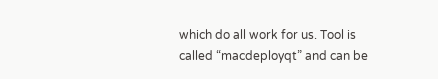which do all work for us. Tool is called “macdeployqt” and can be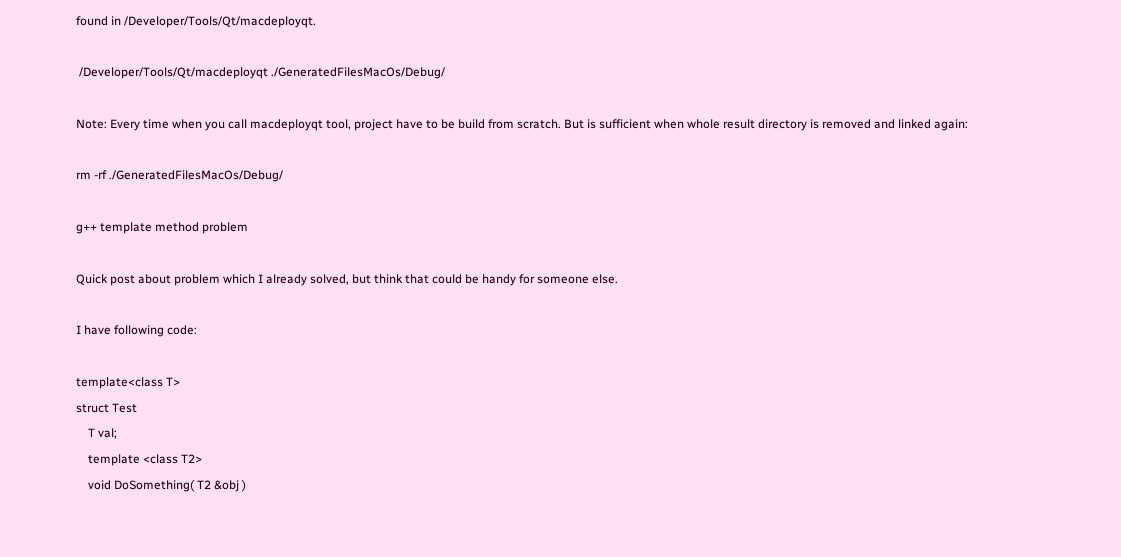found in /Developer/Tools/Qt/macdeployqt.

 /Developer/Tools/Qt/macdeployqt ./GeneratedFilesMacOs/Debug/

Note: Every time when you call macdeployqt tool, project have to be build from scratch. But is sufficient when whole result directory is removed and linked again:

rm -rf ./GeneratedFilesMacOs/Debug/

g++ template method problem

Quick post about problem which I already solved, but think that could be handy for someone else.

I have following code:

template<class T>
struct Test
    T val;
    template <class T2>
    void DoSomething( T2 &obj )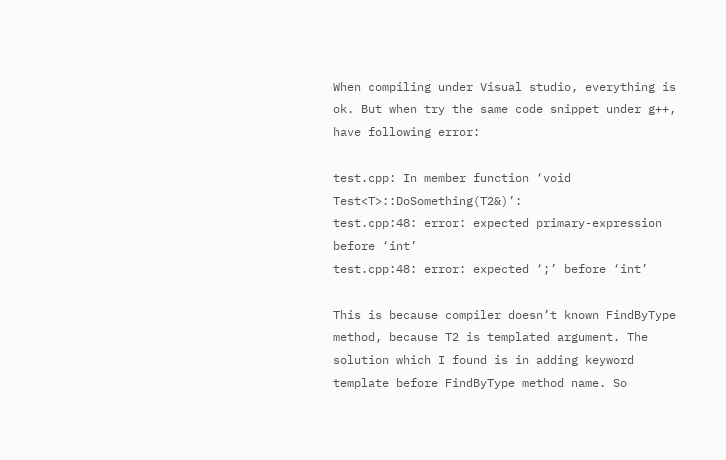When compiling under Visual studio, everything is ok. But when try the same code snippet under g++, have following error:

test.cpp: In member function ‘void Test<T>::DoSomething(T2&)’:
test.cpp:48: error: expected primary-expression before ‘int’
test.cpp:48: error: expected ‘;’ before ‘int’

This is because compiler doesn’t known FindByType method, because T2 is templated argument. The solution which I found is in adding keyword template before FindByType method name. So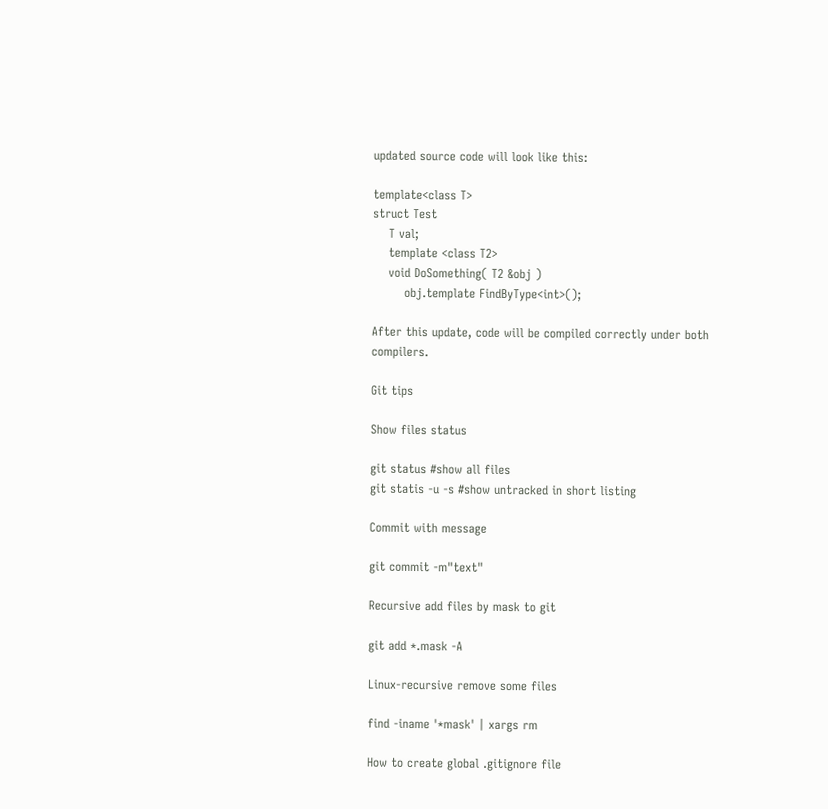updated source code will look like this:

template<class T>
struct Test
    T val;
    template <class T2>
    void DoSomething( T2 &obj )
        obj.template FindByType<int>();

After this update, code will be compiled correctly under both compilers.

Git tips

Show files status

git status #show all files
git statis -u -s #show untracked in short listing

Commit with message

git commit -m"text"

Recursive add files by mask to git

git add *.mask -A

Linux-recursive remove some files

find -iname '*mask' | xargs rm

How to create global .gitignore file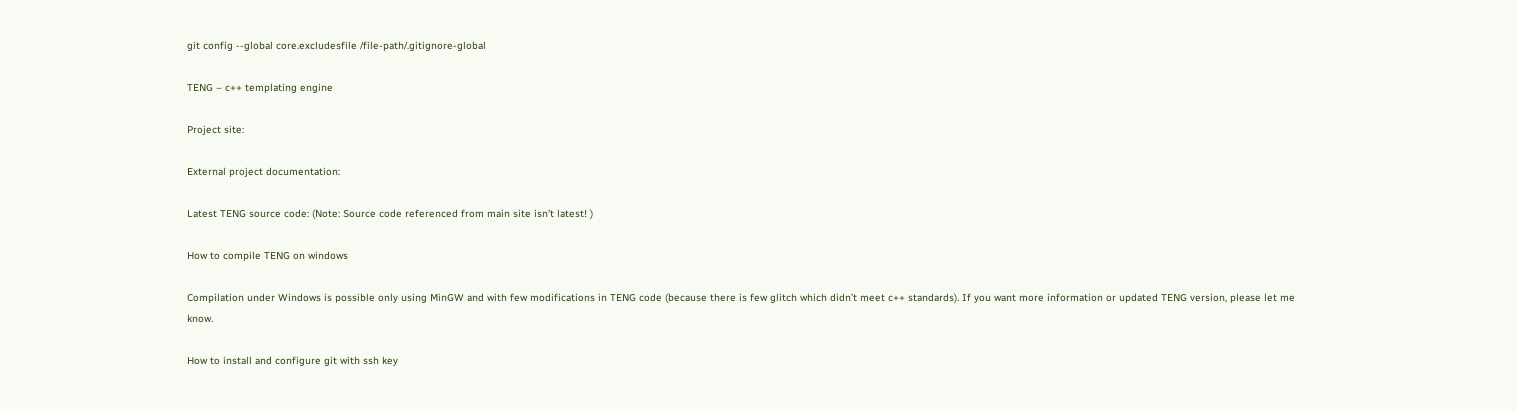git config --global core.excludesfile /file-path/.gitignore-global

TENG – c++ templating engine

Project site:

External project documentation:

Latest TENG source code: (Note: Source code referenced from main site isn’t latest! )

How to compile TENG on windows

Compilation under Windows is possible only using MinGW and with few modifications in TENG code (because there is few glitch which didn’t meet c++ standards). If you want more information or updated TENG version, please let me know.

How to install and configure git with ssh key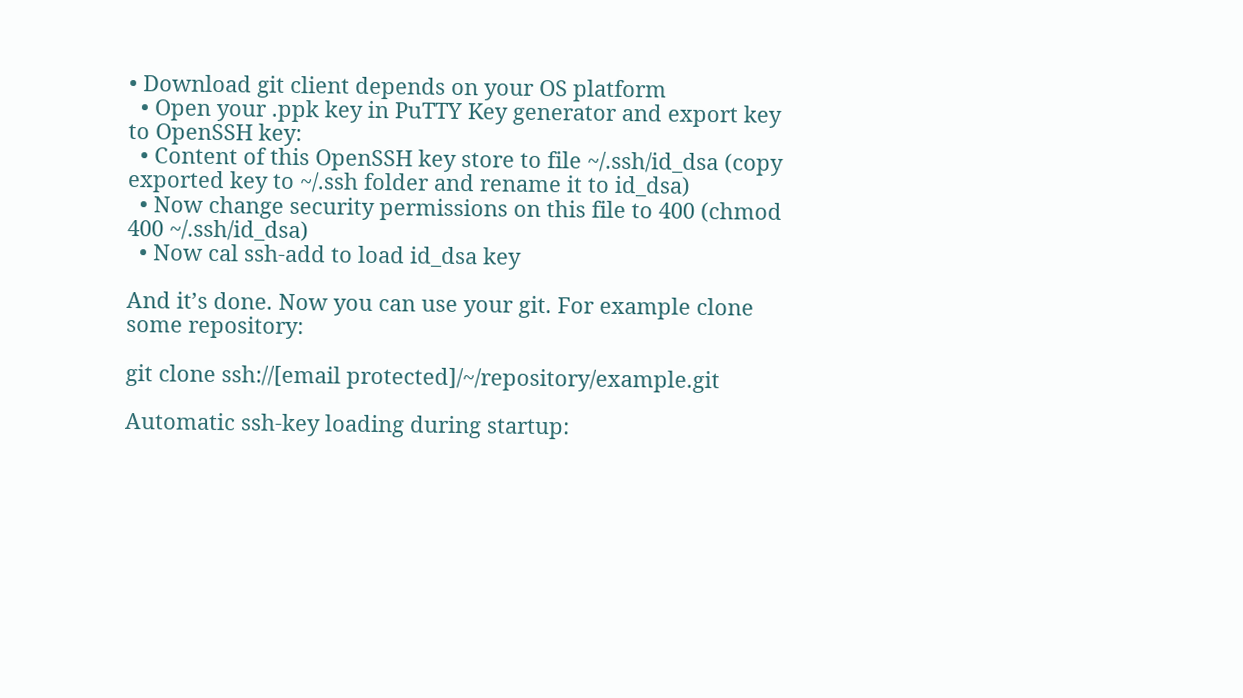• Download git client depends on your OS platform
  • Open your .ppk key in PuTTY Key generator and export key to OpenSSH key:
  • Content of this OpenSSH key store to file ~/.ssh/id_dsa (copy exported key to ~/.ssh folder and rename it to id_dsa)
  • Now change security permissions on this file to 400 (chmod 400 ~/.ssh/id_dsa)
  • Now cal ssh-add to load id_dsa key

And it’s done. Now you can use your git. For example clone some repository:

git clone ssh://[email protected]/~/repository/example.git

Automatic ssh-key loading during startup: